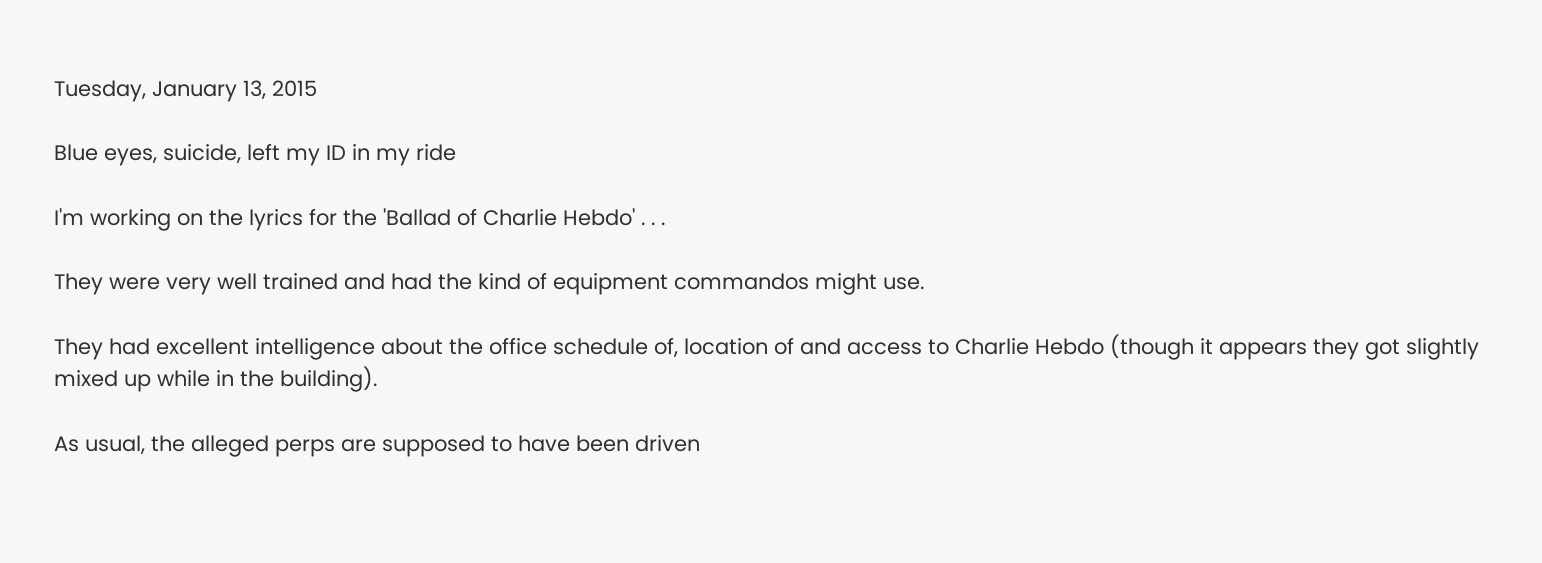Tuesday, January 13, 2015

Blue eyes, suicide, left my ID in my ride

I'm working on the lyrics for the 'Ballad of Charlie Hebdo' . . .

They were very well trained and had the kind of equipment commandos might use.

They had excellent intelligence about the office schedule of, location of and access to Charlie Hebdo (though it appears they got slightly mixed up while in the building).

As usual, the alleged perps are supposed to have been driven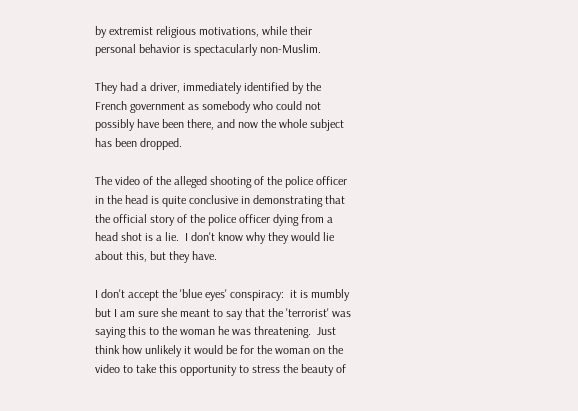by extremist religious motivations, while their personal behavior is spectacularly non-Muslim.

They had a driver, immediately identified by the French government as somebody who could not possibly have been there, and now the whole subject has been dropped.

The video of the alleged shooting of the police officer in the head is quite conclusive in demonstrating that the official story of the police officer dying from a head shot is a lie.  I don't know why they would lie about this, but they have.

I don't accept the 'blue eyes' conspiracy:  it is mumbly but I am sure she meant to say that the 'terrorist' was saying this to the woman he was threatening.  Just think how unlikely it would be for the woman on the video to take this opportunity to stress the beauty of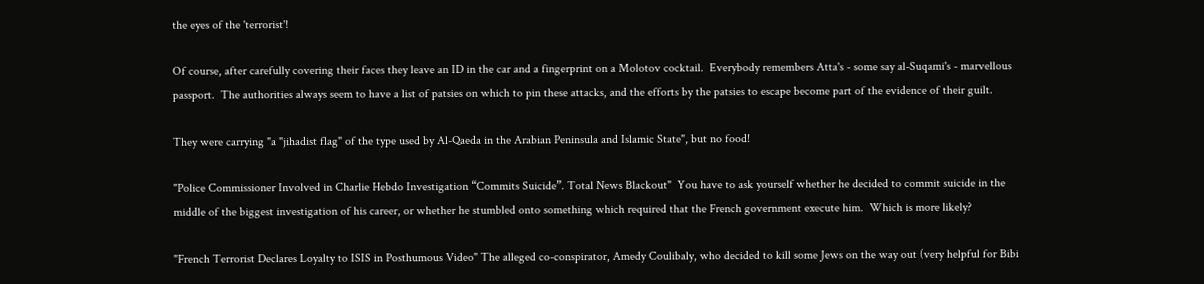the eyes of the 'terrorist'!

Of course, after carefully covering their faces they leave an ID in the car and a fingerprint on a Molotov cocktail.  Everybody remembers Atta's - some say al-Suqami's - marvellous passport.  The authorities always seem to have a list of patsies on which to pin these attacks, and the efforts by the patsies to escape become part of the evidence of their guilt.

They were carrying "a "jihadist flag" of the type used by Al-Qaeda in the Arabian Peninsula and Islamic State", but no food!

"Police Commissioner Involved in Charlie Hebdo Investigation “Commits Suicide”. Total News Blackout"  You have to ask yourself whether he decided to commit suicide in the middle of the biggest investigation of his career, or whether he stumbled onto something which required that the French government execute him.  Which is more likely?

"French Terrorist Declares Loyalty to ISIS in Posthumous Video" The alleged co-conspirator, Amedy Coulibaly, who decided to kill some Jews on the way out (very helpful for Bibi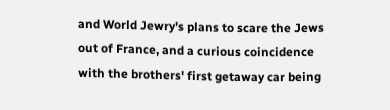and World Jewry's plans to scare the Jews out of France, and a curious coincidence with the brothers' first getaway car being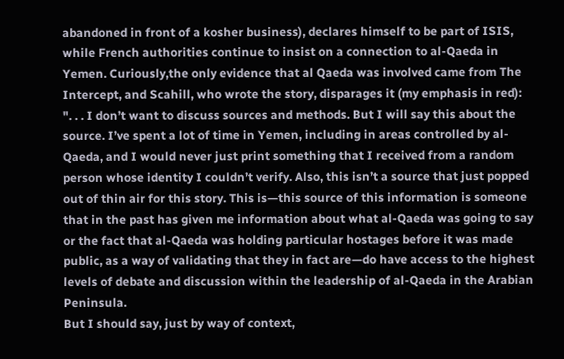abandoned in front of a kosher business), declares himself to be part of ISIS, while French authorities continue to insist on a connection to al-Qaeda in Yemen. Curiously,the only evidence that al Qaeda was involved came from The Intercept, and Scahill, who wrote the story, disparages it (my emphasis in red):
". . . I don’t want to discuss sources and methods. But I will say this about the source. I’ve spent a lot of time in Yemen, including in areas controlled by al-Qaeda, and I would never just print something that I received from a random person whose identity I couldn’t verify. Also, this isn’t a source that just popped out of thin air for this story. This is—this source of this information is someone that in the past has given me information about what al-Qaeda was going to say or the fact that al-Qaeda was holding particular hostages before it was made public, as a way of validating that they in fact are—do have access to the highest levels of debate and discussion within the leadership of al-Qaeda in the Arabian Peninsula.
But I should say, just by way of context,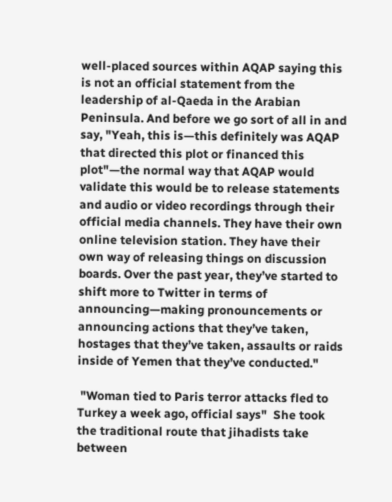well-placed sources within AQAP saying this is not an official statement from the leadership of al-Qaeda in the Arabian Peninsula. And before we go sort of all in and say, "Yeah, this is—this definitely was AQAP that directed this plot or financed this plot"—the normal way that AQAP would validate this would be to release statements and audio or video recordings through their official media channels. They have their own online television station. They have their own way of releasing things on discussion boards. Over the past year, they’ve started to shift more to Twitter in terms of announcing—making pronouncements or announcing actions that they’ve taken, hostages that they’ve taken, assaults or raids inside of Yemen that they’ve conducted."

 "Woman tied to Paris terror attacks fled to Turkey a week ago, official says"  She took the traditional route that jihadists take between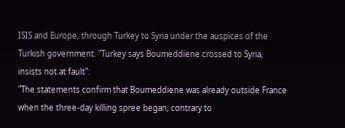ISIS and Europe, through Turkey to Syria under the auspices of the Turkish government. "Turkey says Boumeddiene crossed to Syria, insists not at fault":
"The statements confirm that Boumeddiene was already outside France when the three-day killing spree began, contrary to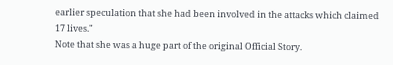earlier speculation that she had been involved in the attacks which claimed 17 lives."
Note that she was a huge part of the original Official Story.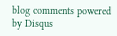blog comments powered by Disqus